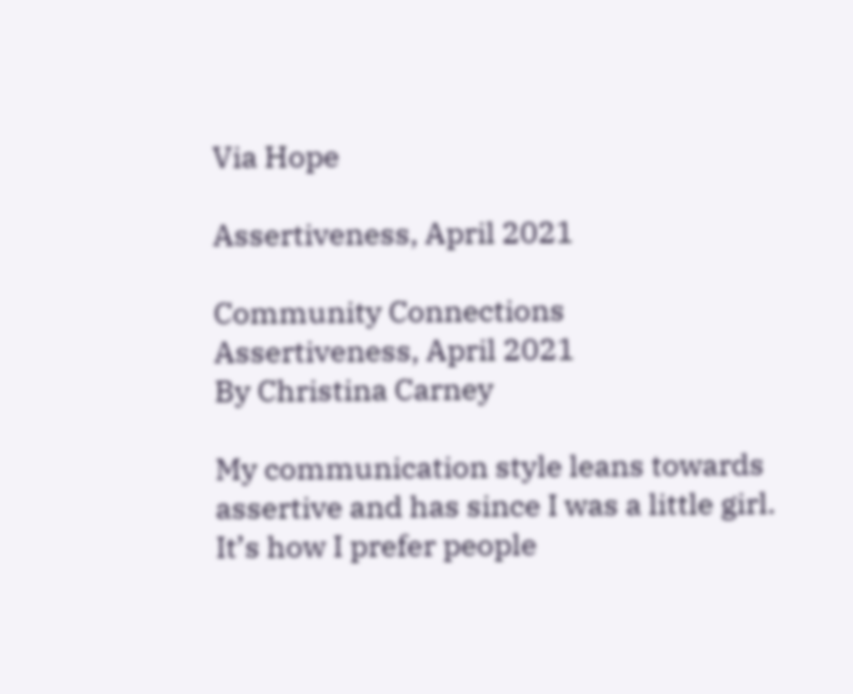Via Hope

Assertiveness, April 2021

Community Connections
Assertiveness, April 2021
By Christina Carney

My communication style leans towards assertive and has since I was a little girl. It’s how I prefer people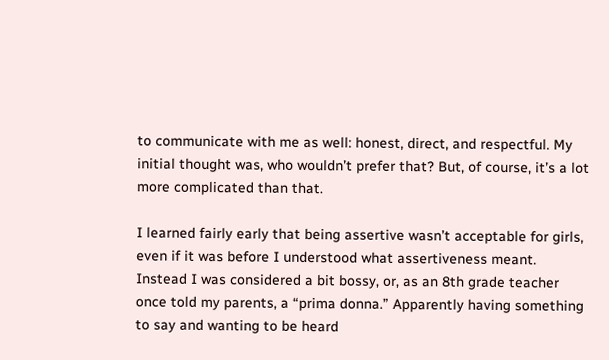to communicate with me as well: honest, direct, and respectful. My initial thought was, who wouldn’t prefer that? But, of course, it’s a lot more complicated than that.

I learned fairly early that being assertive wasn’t acceptable for girls, even if it was before I understood what assertiveness meant. Instead I was considered a bit bossy, or, as an 8th grade teacher once told my parents, a “prima donna.” Apparently having something to say and wanting to be heard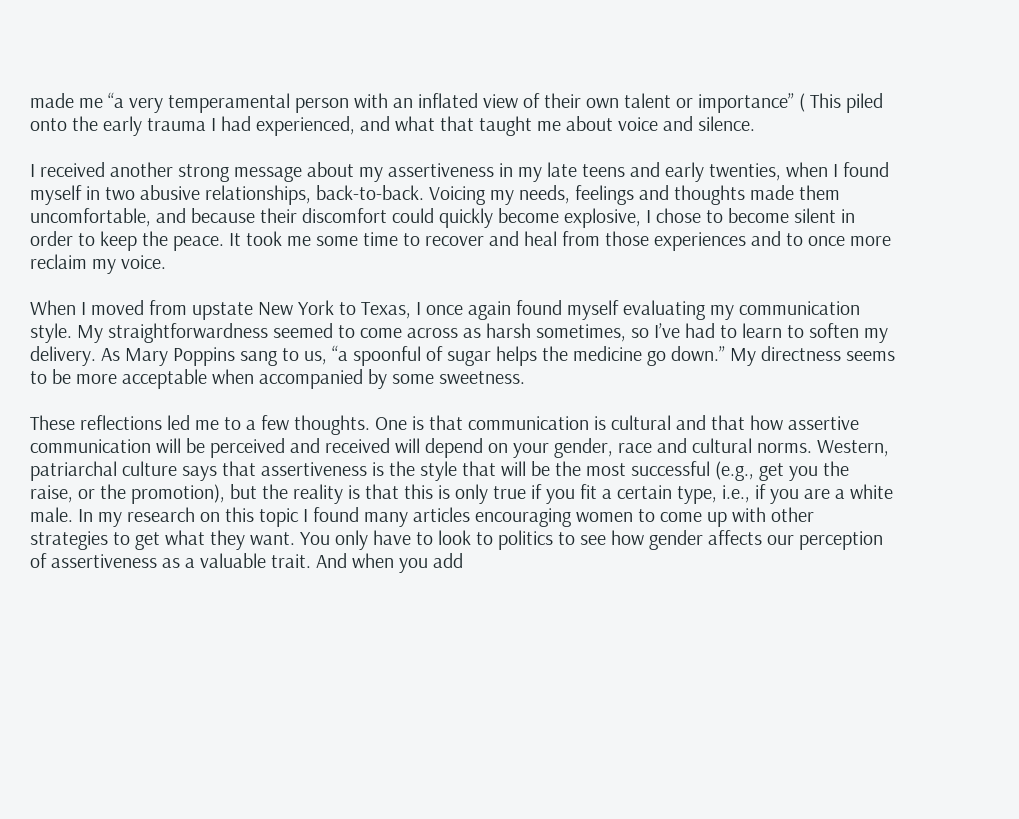made me “a very temperamental person with an inflated view of their own talent or importance” ( This piled onto the early trauma I had experienced, and what that taught me about voice and silence.

I received another strong message about my assertiveness in my late teens and early twenties, when I found myself in two abusive relationships, back-to-back. Voicing my needs, feelings and thoughts made them uncomfortable, and because their discomfort could quickly become explosive, I chose to become silent in order to keep the peace. It took me some time to recover and heal from those experiences and to once more reclaim my voice.

When I moved from upstate New York to Texas, I once again found myself evaluating my communication style. My straightforwardness seemed to come across as harsh sometimes, so I’ve had to learn to soften my delivery. As Mary Poppins sang to us, “a spoonful of sugar helps the medicine go down.” My directness seems to be more acceptable when accompanied by some sweetness.

These reflections led me to a few thoughts. One is that communication is cultural and that how assertive communication will be perceived and received will depend on your gender, race and cultural norms. Western, patriarchal culture says that assertiveness is the style that will be the most successful (e.g., get you the raise, or the promotion), but the reality is that this is only true if you fit a certain type, i.e., if you are a white male. In my research on this topic I found many articles encouraging women to come up with other strategies to get what they want. You only have to look to politics to see how gender affects our perception of assertiveness as a valuable trait. And when you add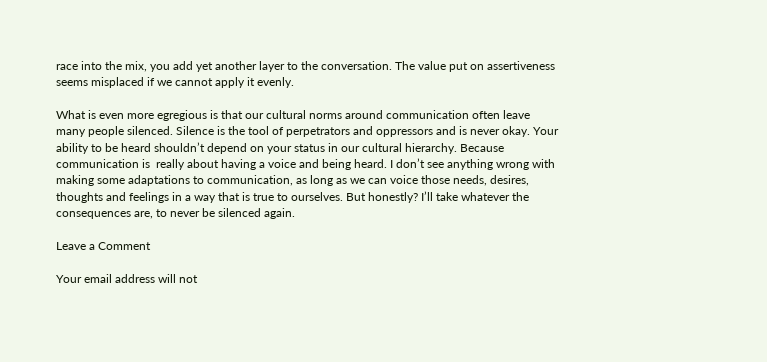race into the mix, you add yet another layer to the conversation. The value put on assertiveness seems misplaced if we cannot apply it evenly.

What is even more egregious is that our cultural norms around communication often leave many people silenced. Silence is the tool of perpetrators and oppressors and is never okay. Your ability to be heard shouldn’t depend on your status in our cultural hierarchy. Because communication is  really about having a voice and being heard. I don’t see anything wrong with making some adaptations to communication, as long as we can voice those needs, desires, thoughts and feelings in a way that is true to ourselves. But honestly? I’ll take whatever the consequences are, to never be silenced again.

Leave a Comment

Your email address will not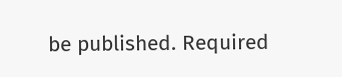be published. Required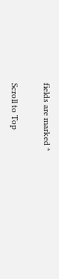fields are marked *

Scroll to Top